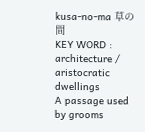kusa-no-ma 草の間
KEY WORD : architecture / aristocratic dwellings
A passage used by grooms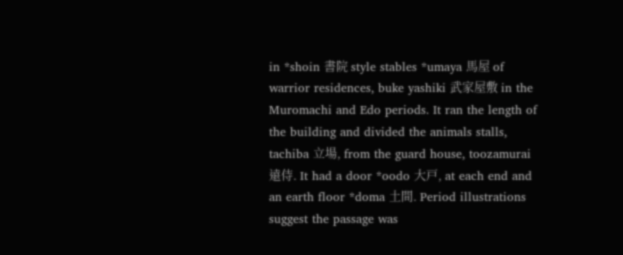in *shoin 書院 style stables *umaya 馬屋 of warrior residences, buke yashiki 武家屋敷 in the Muromachi and Edo periods. It ran the length of the building and divided the animals stalls, tachiba 立場, from the guard house, toozamurai 遠侍. It had a door *oodo 大戸, at each end and an earth floor *doma 土間. Period illustrations suggest the passage was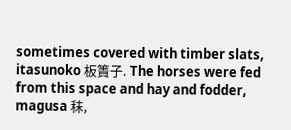sometimes covered with timber slats, itasunoko 板簀子. The horses were fed from this space and hay and fodder, magusa 秣,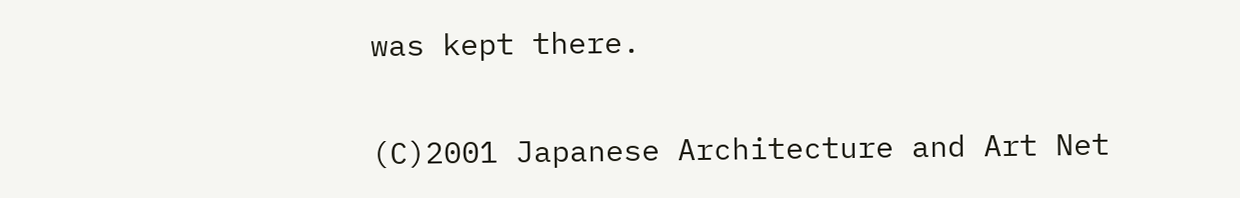was kept there.


(C)2001 Japanese Architecture and Art Net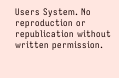Users System. No reproduction or republication without written permission.